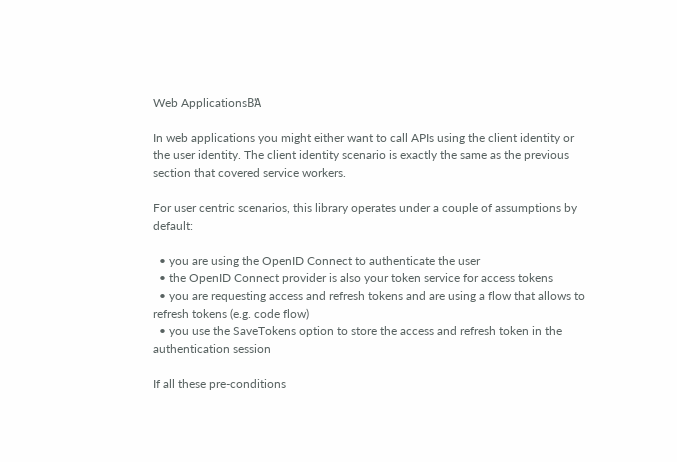Web ApplicationsΒΆ

In web applications you might either want to call APIs using the client identity or the user identity. The client identity scenario is exactly the same as the previous section that covered service workers.

For user centric scenarios, this library operates under a couple of assumptions by default:

  • you are using the OpenID Connect to authenticate the user
  • the OpenID Connect provider is also your token service for access tokens
  • you are requesting access and refresh tokens and are using a flow that allows to refresh tokens (e.g. code flow)
  • you use the SaveTokens option to store the access and refresh token in the authentication session

If all these pre-conditions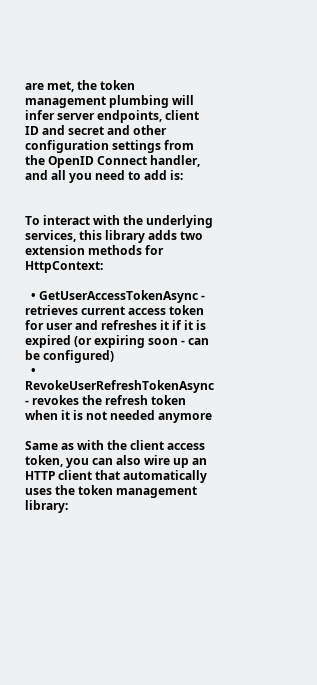are met, the token management plumbing will infer server endpoints, client ID and secret and other configuration settings from the OpenID Connect handler, and all you need to add is:


To interact with the underlying services, this library adds two extension methods for HttpContext:

  • GetUserAccessTokenAsync - retrieves current access token for user and refreshes it if it is expired (or expiring soon - can be configured)
  • RevokeUserRefreshTokenAsync - revokes the refresh token when it is not needed anymore

Same as with the client access token, you can also wire up an HTTP client that automatically uses the token management library: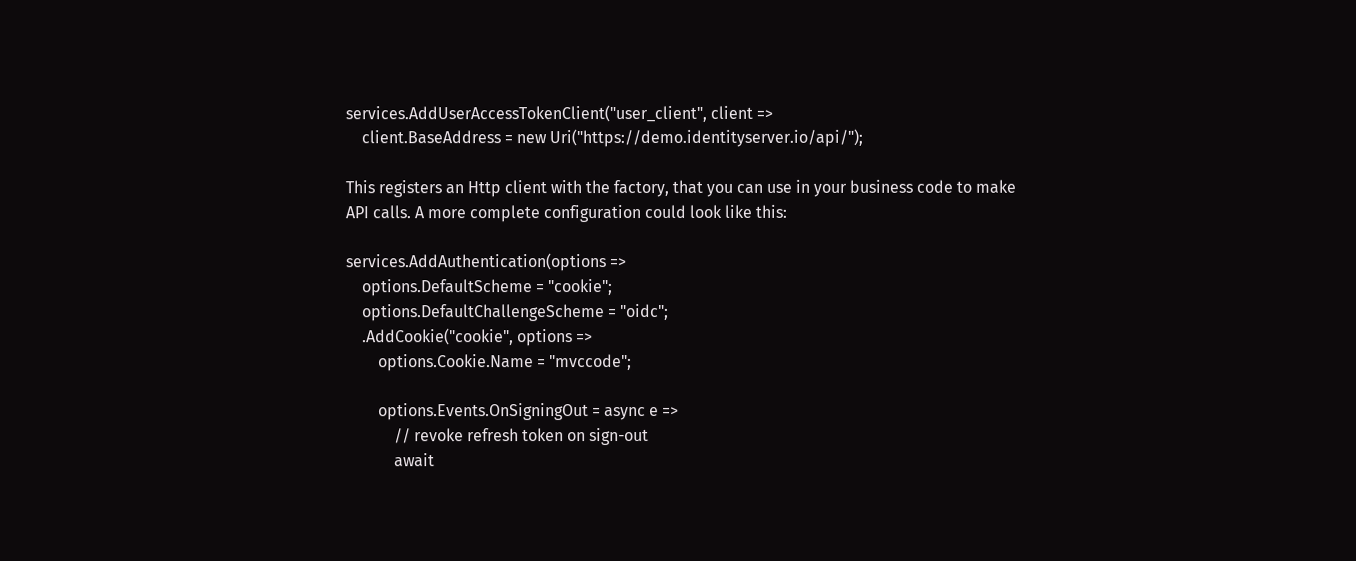services.AddUserAccessTokenClient("user_client", client =>
    client.BaseAddress = new Uri("https://demo.identityserver.io/api/");

This registers an Http client with the factory, that you can use in your business code to make API calls. A more complete configuration could look like this:

services.AddAuthentication(options =>
    options.DefaultScheme = "cookie";
    options.DefaultChallengeScheme = "oidc";
    .AddCookie("cookie", options =>
        options.Cookie.Name = "mvccode";

        options.Events.OnSigningOut = async e =>
            // revoke refresh token on sign-out
            await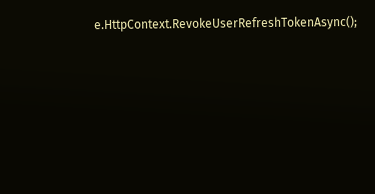e.HttpContext.RevokeUserRefreshTokenAsync();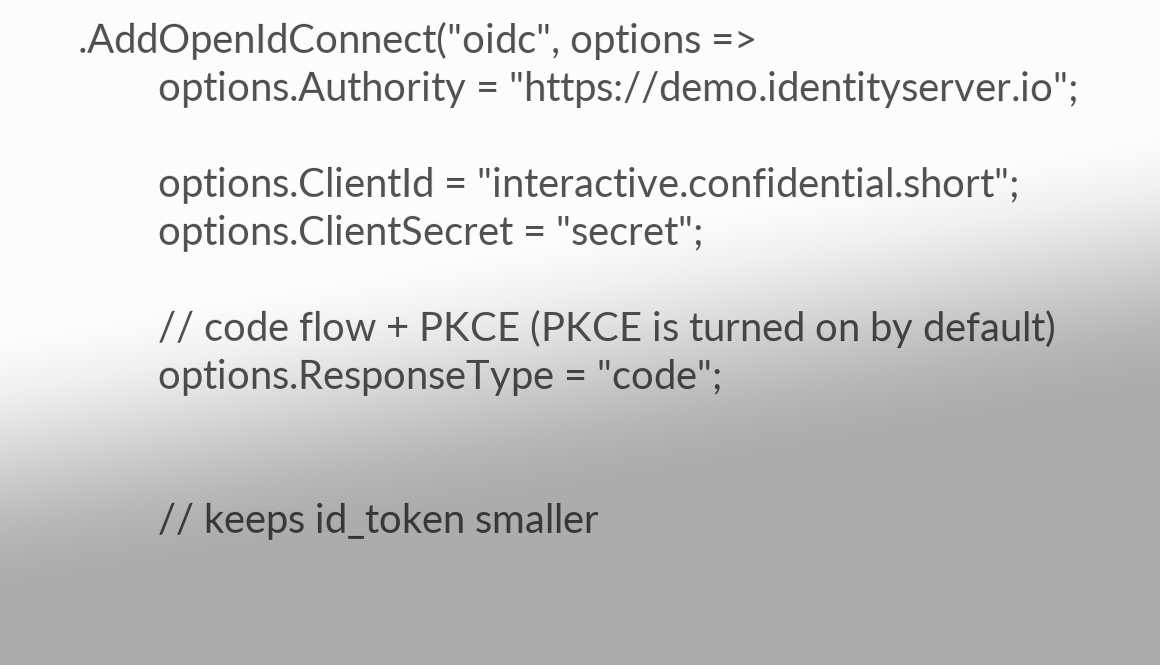.AddOpenIdConnect("oidc", options =>
        options.Authority = "https://demo.identityserver.io";

        options.ClientId = "interactive.confidential.short";
        options.ClientSecret = "secret";

        // code flow + PKCE (PKCE is turned on by default)
        options.ResponseType = "code";


        // keeps id_token smaller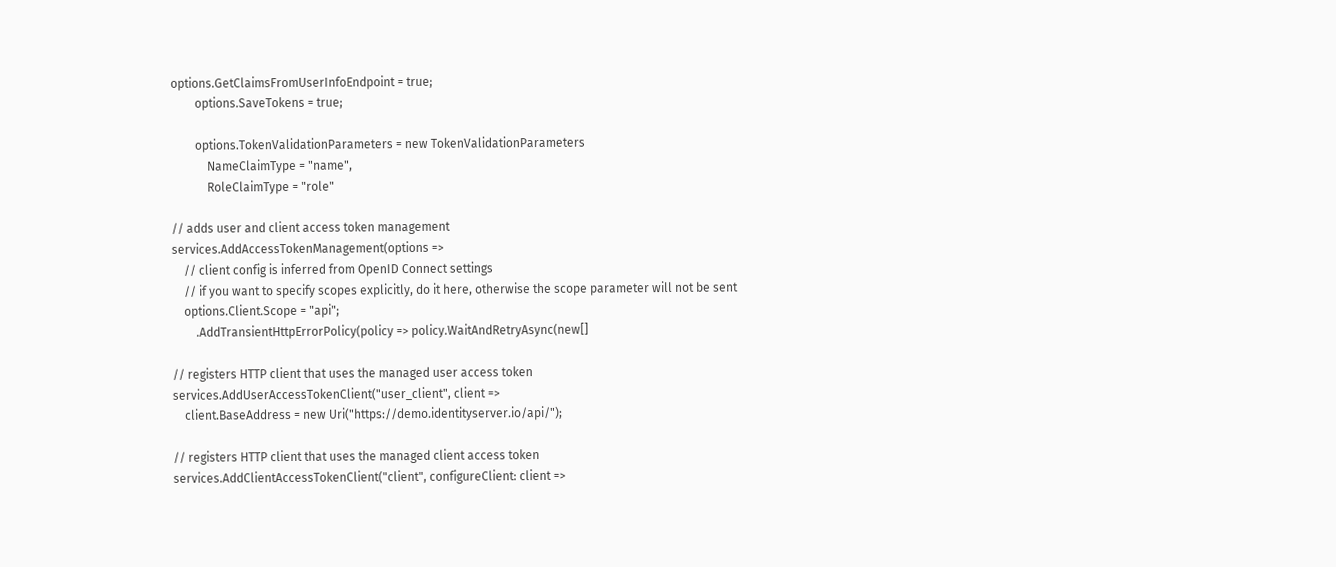options.GetClaimsFromUserInfoEndpoint = true;
        options.SaveTokens = true;

        options.TokenValidationParameters = new TokenValidationParameters
            NameClaimType = "name",
            RoleClaimType = "role"

// adds user and client access token management
services.AddAccessTokenManagement(options =>
    // client config is inferred from OpenID Connect settings
    // if you want to specify scopes explicitly, do it here, otherwise the scope parameter will not be sent
    options.Client.Scope = "api";
        .AddTransientHttpErrorPolicy(policy => policy.WaitAndRetryAsync(new[]

// registers HTTP client that uses the managed user access token
services.AddUserAccessTokenClient("user_client", client =>
    client.BaseAddress = new Uri("https://demo.identityserver.io/api/");

// registers HTTP client that uses the managed client access token
services.AddClientAccessTokenClient("client", configureClient: client =>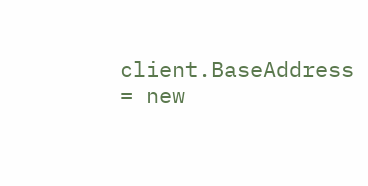client.BaseAddress = new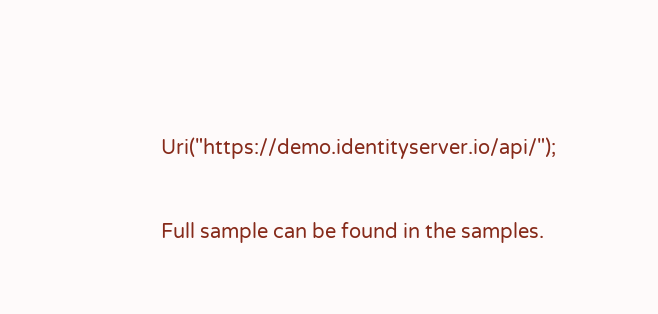Uri("https://demo.identityserver.io/api/");

Full sample can be found in the samples.